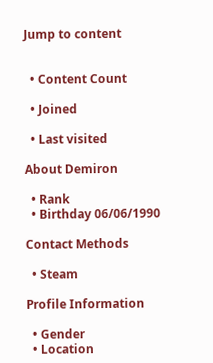Jump to content


  • Content Count

  • Joined

  • Last visited

About Demiron

  • Rank
  • Birthday 06/06/1990

Contact Methods

  • Steam

Profile Information

  • Gender
  • Location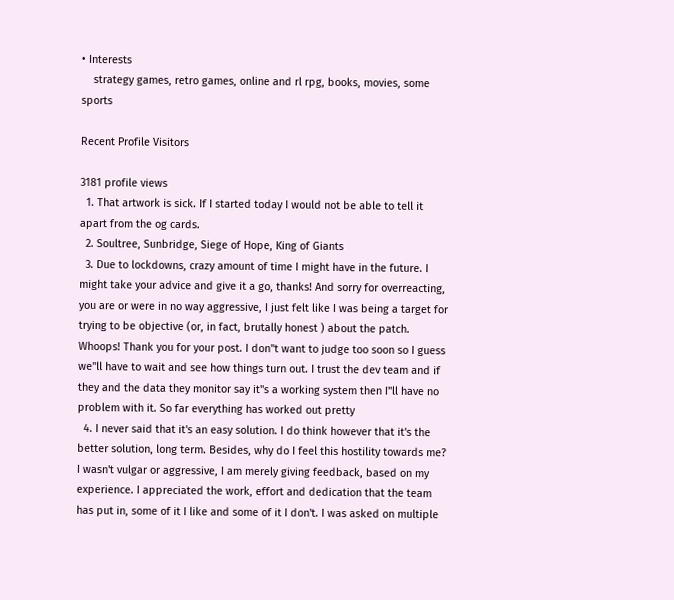• Interests
    strategy games, retro games, online and rl rpg, books, movies, some sports

Recent Profile Visitors

3181 profile views
  1. That artwork is sick. If I started today I would not be able to tell it apart from the og cards.
  2. Soultree, Sunbridge, Siege of Hope, King of Giants
  3. Due to lockdowns, crazy amount of time I might have in the future. I might take your advice and give it a go, thanks! And sorry for overreacting, you are or were in no way aggressive, I just felt like I was being a target for trying to be objective (or, in fact, brutally honest ) about the patch. Whoops! Thank you for your post. I don"t want to judge too soon so I guess we"ll have to wait and see how things turn out. I trust the dev team and if they and the data they monitor say it"s a working system then I"ll have no problem with it. So far everything has worked out pretty
  4. I never said that it's an easy solution. I do think however that it's the better solution, long term. Besides, why do I feel this hostility towards me? I wasn't vulgar or aggressive, I am merely giving feedback, based on my experience. I appreciated the work, effort and dedication that the team has put in, some of it I like and some of it I don't. I was asked on multiple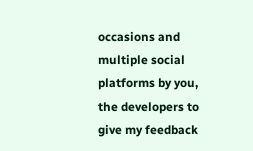occasions and multiple social platforms by you, the developers to give my feedback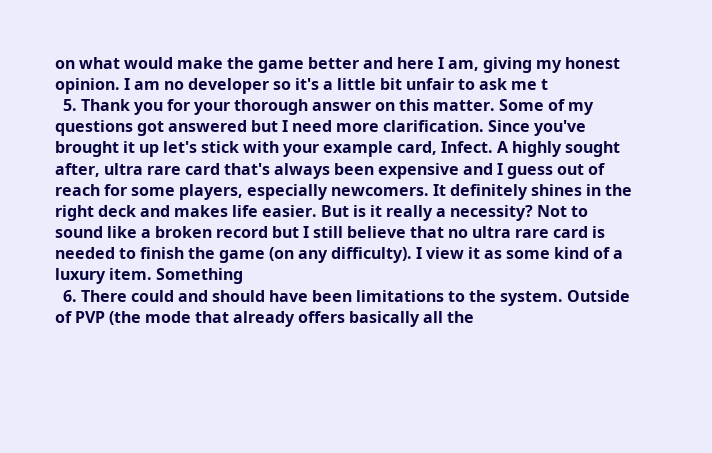on what would make the game better and here I am, giving my honest opinion. I am no developer so it's a little bit unfair to ask me t
  5. Thank you for your thorough answer on this matter. Some of my questions got answered but I need more clarification. Since you've brought it up let's stick with your example card, Infect. A highly sought after, ultra rare card that's always been expensive and I guess out of reach for some players, especially newcomers. It definitely shines in the right deck and makes life easier. But is it really a necessity? Not to sound like a broken record but I still believe that no ultra rare card is needed to finish the game (on any difficulty). I view it as some kind of a luxury item. Something
  6. There could and should have been limitations to the system. Outside of PVP (the mode that already offers basically all the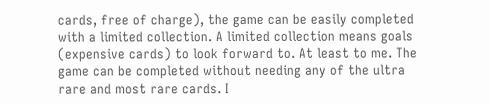cards, free of charge), the game can be easily completed with a limited collection. A limited collection means goals (expensive cards) to look forward to. At least to me. The game can be completed without needing any of the ultra rare and most rare cards. I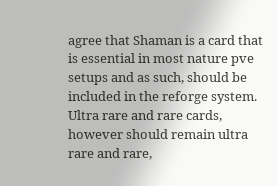agree that Shaman is a card that is essential in most nature pve setups and as such, should be included in the reforge system. Ultra rare and rare cards, however should remain ultra rare and rare,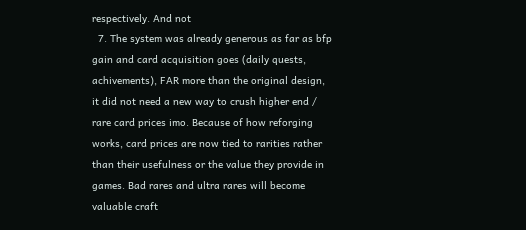respectively. And not
  7. The system was already generous as far as bfp gain and card acquisition goes (daily quests, achivements), FAR more than the original design, it did not need a new way to crush higher end / rare card prices imo. Because of how reforging works, card prices are now tied to rarities rather than their usefulness or the value they provide in games. Bad rares and ultra rares will become valuable craft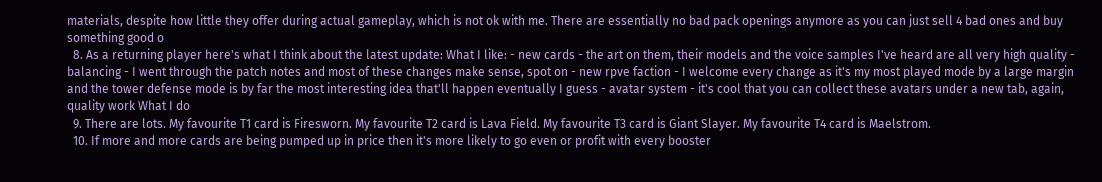materials, despite how little they offer during actual gameplay, which is not ok with me. There are essentially no bad pack openings anymore as you can just sell 4 bad ones and buy something good o
  8. As a returning player here's what I think about the latest update: What I like: - new cards - the art on them, their models and the voice samples I've heard are all very high quality - balancing - I went through the patch notes and most of these changes make sense, spot on - new rpve faction - I welcome every change as it's my most played mode by a large margin and the tower defense mode is by far the most interesting idea that'll happen eventually I guess - avatar system - it's cool that you can collect these avatars under a new tab, again, quality work What I do
  9. There are lots. My favourite T1 card is Firesworn. My favourite T2 card is Lava Field. My favourite T3 card is Giant Slayer. My favourite T4 card is Maelstrom.
  10. If more and more cards are being pumped up in price then it's more likely to go even or profit with every booster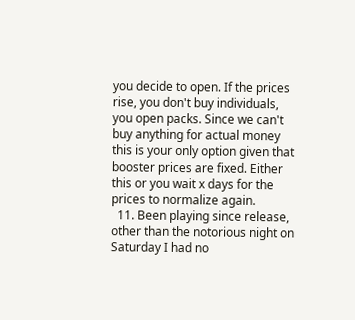you decide to open. If the prices rise, you don't buy individuals, you open packs. Since we can't buy anything for actual money this is your only option given that booster prices are fixed. Either this or you wait x days for the prices to normalize again.
  11. Been playing since release, other than the notorious night on Saturday I had no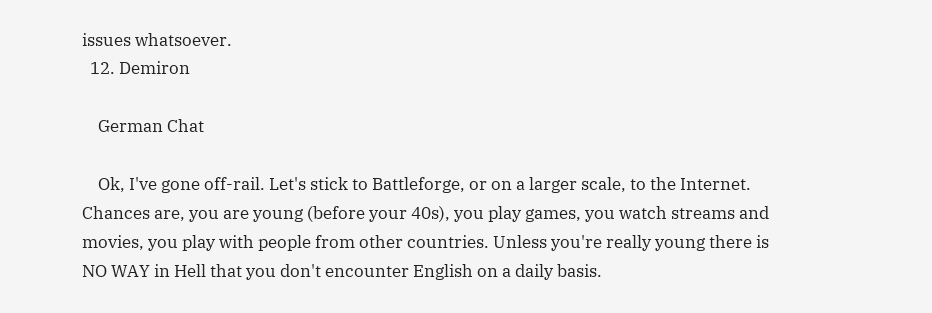issues whatsoever.
  12. Demiron

    German Chat

    Ok, I've gone off-rail. Let's stick to Battleforge, or on a larger scale, to the Internet. Chances are, you are young (before your 40s), you play games, you watch streams and movies, you play with people from other countries. Unless you're really young there is NO WAY in Hell that you don't encounter English on a daily basis.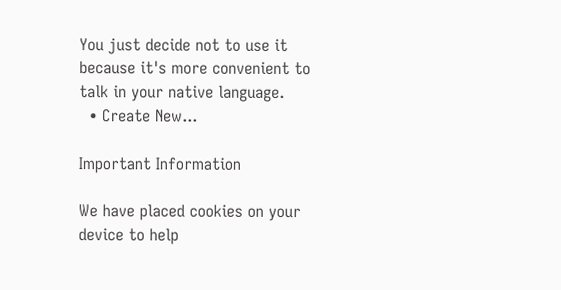You just decide not to use it because it's more convenient to talk in your native language.
  • Create New...

Important Information

We have placed cookies on your device to help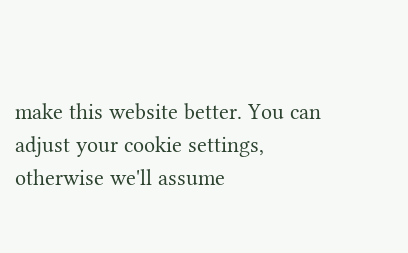make this website better. You can adjust your cookie settings, otherwise we'll assume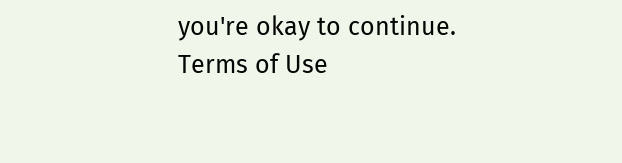you're okay to continue. Terms of Use